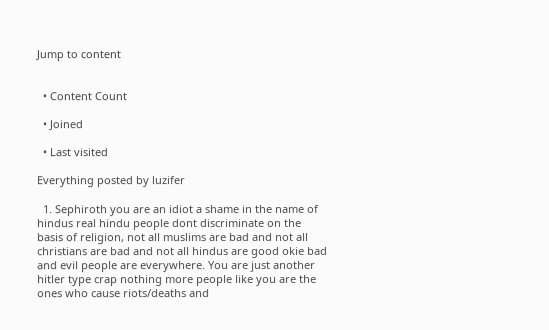Jump to content


  • Content Count

  • Joined

  • Last visited

Everything posted by luzifer

  1. Sephiroth you are an idiot a shame in the name of hindus real hindu people dont discriminate on the basis of religion, not all muslims are bad and not all christians are bad and not all hindus are good okie bad and evil people are everywhere. You are just another hitler type crap nothing more people like you are the ones who cause riots/deaths and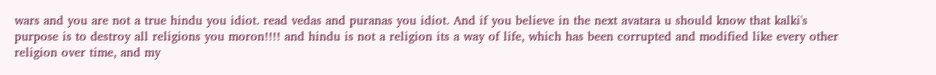wars and you are not a true hindu you idiot. read vedas and puranas you idiot. And if you believe in the next avatara u should know that kalki's purpose is to destroy all religions you moron!!!! and hindu is not a religion its a way of life, which has been corrupted and modified like every other religion over time, and my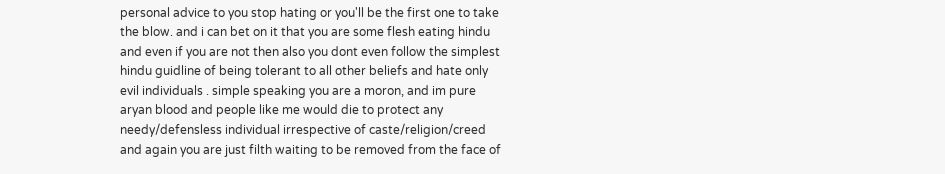personal advice to you stop hating or you'll be the first one to take the blow. and i can bet on it that you are some flesh eating hindu and even if you are not then also you dont even follow the simplest hindu guidline of being tolerant to all other beliefs and hate only evil individuals . simple speaking you are a moron, and im pure aryan blood and people like me would die to protect any needy/defensless individual irrespective of caste/religion/creed and again you are just filth waiting to be removed from the face of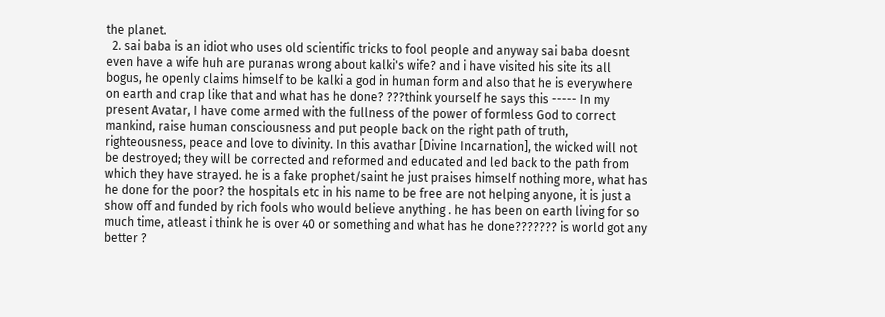the planet.
  2. sai baba is an idiot who uses old scientific tricks to fool people and anyway sai baba doesnt even have a wife huh are puranas wrong about kalki's wife? and i have visited his site its all bogus, he openly claims himself to be kalki a god in human form and also that he is everywhere on earth and crap like that and what has he done? ???think yourself he says this ----- In my present Avatar, I have come armed with the fullness of the power of formless God to correct mankind, raise human consciousness and put people back on the right path of truth, righteousness, peace and love to divinity. In this avathar [Divine Incarnation], the wicked will not be destroyed; they will be corrected and reformed and educated and led back to the path from which they have strayed. he is a fake prophet/saint he just praises himself nothing more, what has he done for the poor? the hospitals etc in his name to be free are not helping anyone, it is just a show off and funded by rich fools who would believe anything . he has been on earth living for so much time, atleast i think he is over 40 or something and what has he done??????? is world got any better ?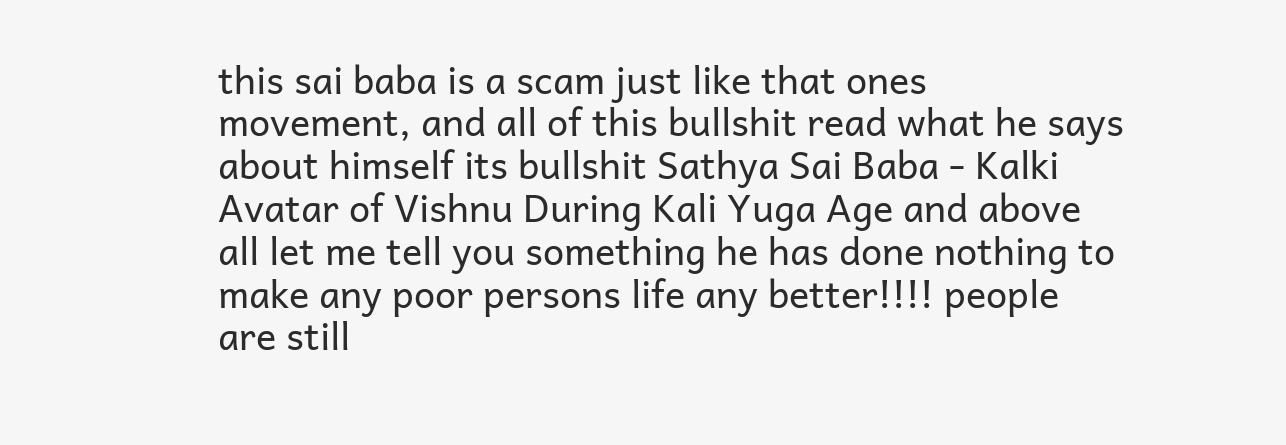this sai baba is a scam just like that ones movement, and all of this bullshit read what he says about himself its bullshit Sathya Sai Baba - Kalki Avatar of Vishnu During Kali Yuga Age and above all let me tell you something he has done nothing to make any poor persons life any better!!!! people are still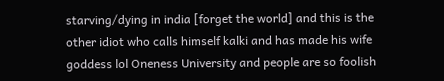starving/dying in india [forget the world] and this is the other idiot who calls himself kalki and has made his wife goddess lol Oneness University and people are so foolish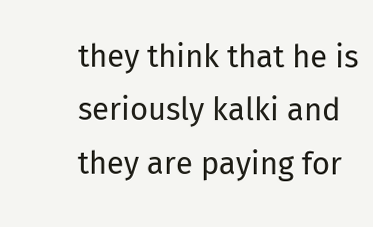they think that he is seriously kalki and they are paying for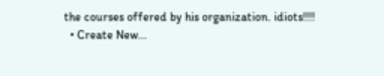the courses offered by his organization. idiots!!!!
  • Create New...